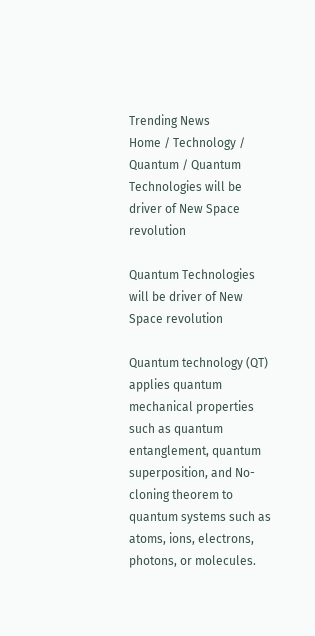Trending News
Home / Technology / Quantum / Quantum Technologies will be driver of New Space revolution

Quantum Technologies will be driver of New Space revolution

Quantum technology (QT) applies quantum mechanical properties such as quantum entanglement, quantum superposition, and No-cloning theorem to quantum systems such as atoms, ions, electrons, photons, or molecules.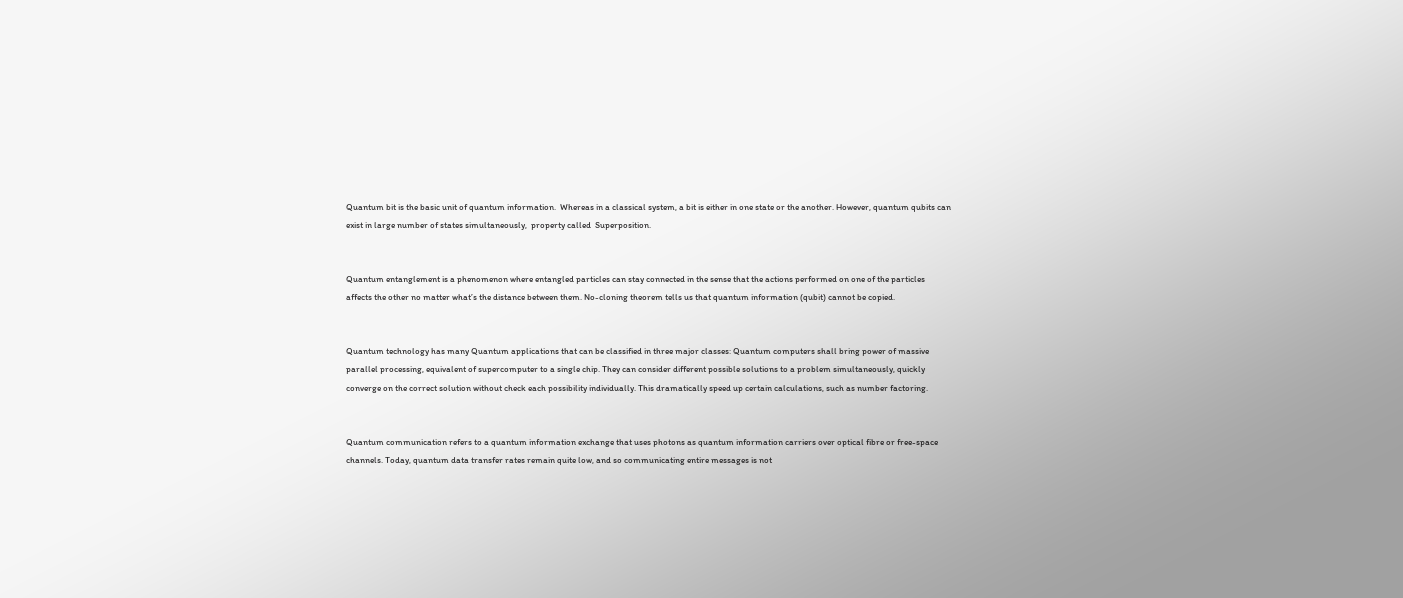Quantum bit is the basic unit of quantum information.  Whereas in a classical system, a bit is either in one state or the another. However, quantum qubits can exist in large number of states simultaneously,  property called  Superposition.


Quantum entanglement is a phenomenon where entangled particles can stay connected in the sense that the actions performed on one of the particles affects the other no matter what’s the distance between them. No-cloning theorem tells us that quantum information (qubit) cannot be copied.


Quantum technology has many Quantum applications that can be classified in three major classes: Quantum computers shall bring power of massive parallel processing, equivalent of supercomputer to a single chip. They can consider different possible solutions to a problem simultaneously, quickly converge on the correct solution without check each possibility individually. This dramatically speed up certain calculations, such as number factoring.


Quantum communication refers to a quantum information exchange that uses photons as quantum information carriers over optical fibre or free-space channels. Today, quantum data transfer rates remain quite low, and so communicating entire messages is not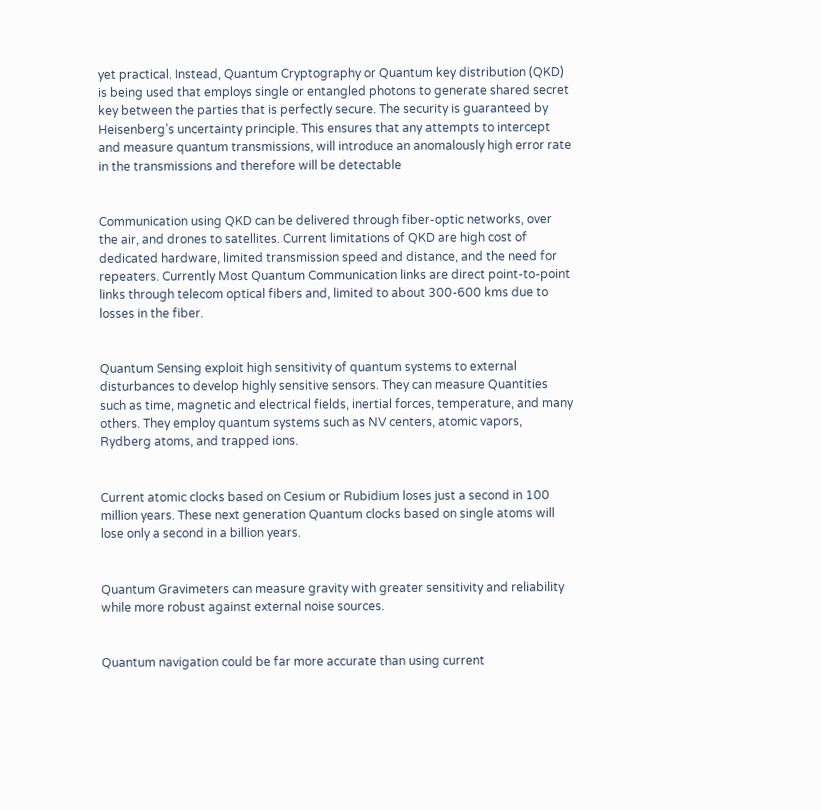yet practical. Instead, Quantum Cryptography or Quantum key distribution (QKD) is being used that employs single or entangled photons to generate shared secret key between the parties that is perfectly secure. The security is guaranteed by Heisenberg’s uncertainty principle. This ensures that any attempts to intercept and measure quantum transmissions, will introduce an anomalously high error rate in the transmissions and therefore will be detectable


Communication using QKD can be delivered through fiber-optic networks, over the air, and drones to satellites. Current limitations of QKD are high cost of dedicated hardware, limited transmission speed and distance, and the need for repeaters. Currently Most Quantum Communication links are direct point-to-point links through telecom optical fibers and, limited to about 300-600 kms due to losses in the fiber.


Quantum Sensing exploit high sensitivity of quantum systems to external disturbances to develop highly sensitive sensors. They can measure Quantities such as time, magnetic and electrical fields, inertial forces, temperature, and many others. They employ quantum systems such as NV centers, atomic vapors, Rydberg atoms, and trapped ions.


Current atomic clocks based on Cesium or Rubidium loses just a second in 100 million years. These next generation Quantum clocks based on single atoms will lose only a second in a billion years.


Quantum Gravimeters can measure gravity with greater sensitivity and reliability while more robust against external noise sources.


Quantum navigation could be far more accurate than using current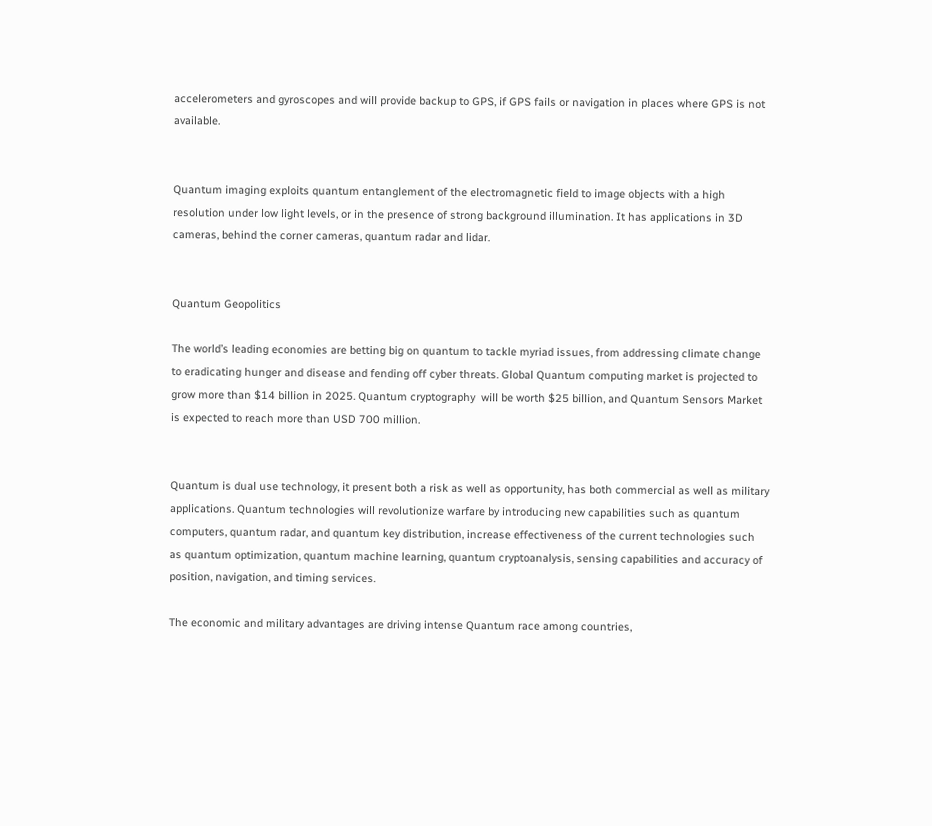accelerometers and gyroscopes and will provide backup to GPS, if GPS fails or navigation in places where GPS is not available.


Quantum imaging exploits quantum entanglement of the electromagnetic field to image objects with a high resolution under low light levels, or in the presence of strong background illumination. It has applications in 3D cameras, behind the corner cameras, quantum radar and lidar.


Quantum Geopolitics

The world’s leading economies are betting big on quantum to tackle myriad issues, from addressing climate change to eradicating hunger and disease and fending off cyber threats. Global Quantum computing market is projected to grow more than $14 billion in 2025. Quantum cryptography  will be worth $25 billion, and Quantum Sensors Market is expected to reach more than USD 700 million.


Quantum is dual use technology, it present both a risk as well as opportunity, has both commercial as well as military applications. Quantum technologies will revolutionize warfare by introducing new capabilities such as quantum computers, quantum radar, and quantum key distribution, increase effectiveness of the current technologies such as quantum optimization, quantum machine learning, quantum cryptoanalysis, sensing capabilities and accuracy of position, navigation, and timing services.

The economic and military advantages are driving intense Quantum race among countries,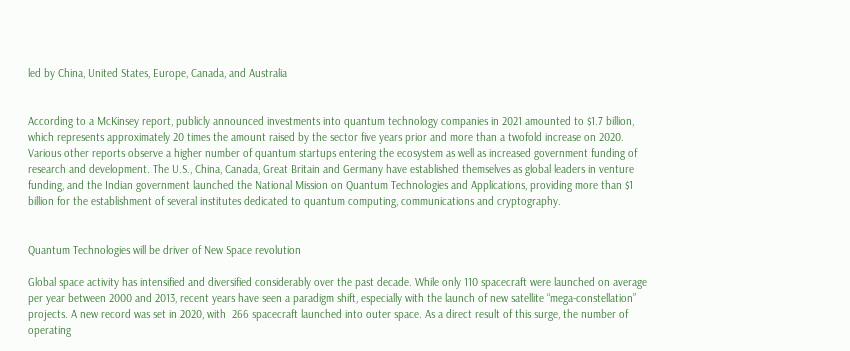led by China, United States, Europe, Canada, and Australia


According to a McKinsey report, publicly announced investments into quantum technology companies in 2021 amounted to $1.7 billion, which represents approximately 20 times the amount raised by the sector five years prior and more than a twofold increase on 2020. Various other reports observe a higher number of quantum startups entering the ecosystem as well as increased government funding of research and development. The U.S., China, Canada, Great Britain and Germany have established themselves as global leaders in venture funding, and the Indian government launched the National Mission on Quantum Technologies and Applications, providing more than $1 billion for the establishment of several institutes dedicated to quantum computing, communications and cryptography.


Quantum Technologies will be driver of New Space revolution

Global space activity has intensified and diversified considerably over the past decade. While only 110 spacecraft were launched on average per year between 2000 and 2013, recent years have seen a paradigm shift, especially with the launch of new satellite “mega-constellation” projects. A new record was set in 2020, with  266 spacecraft launched into outer space. As a direct result of this surge, the number of operating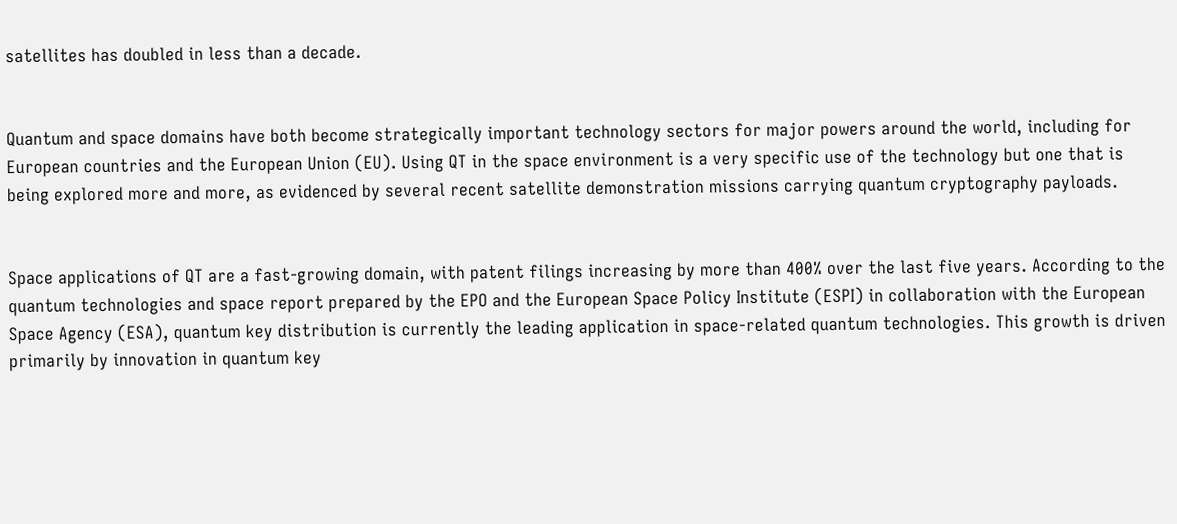satellites has doubled in less than a decade.


Quantum and space domains have both become strategically important technology sectors for major powers around the world, including for European countries and the European Union (EU). Using QT in the space environment is a very specific use of the technology but one that is being explored more and more, as evidenced by several recent satellite demonstration missions carrying quantum cryptography payloads.


Space applications of QT are a fast-growing domain, with patent filings increasing by more than 400% over the last five years. According to the quantum technologies and space report prepared by the EPO and the European Space Policy Institute (ESPI) in collaboration with the European Space Agency (ESA), quantum key distribution is currently the leading application in space-related quantum technologies. This growth is driven primarily by innovation in quantum key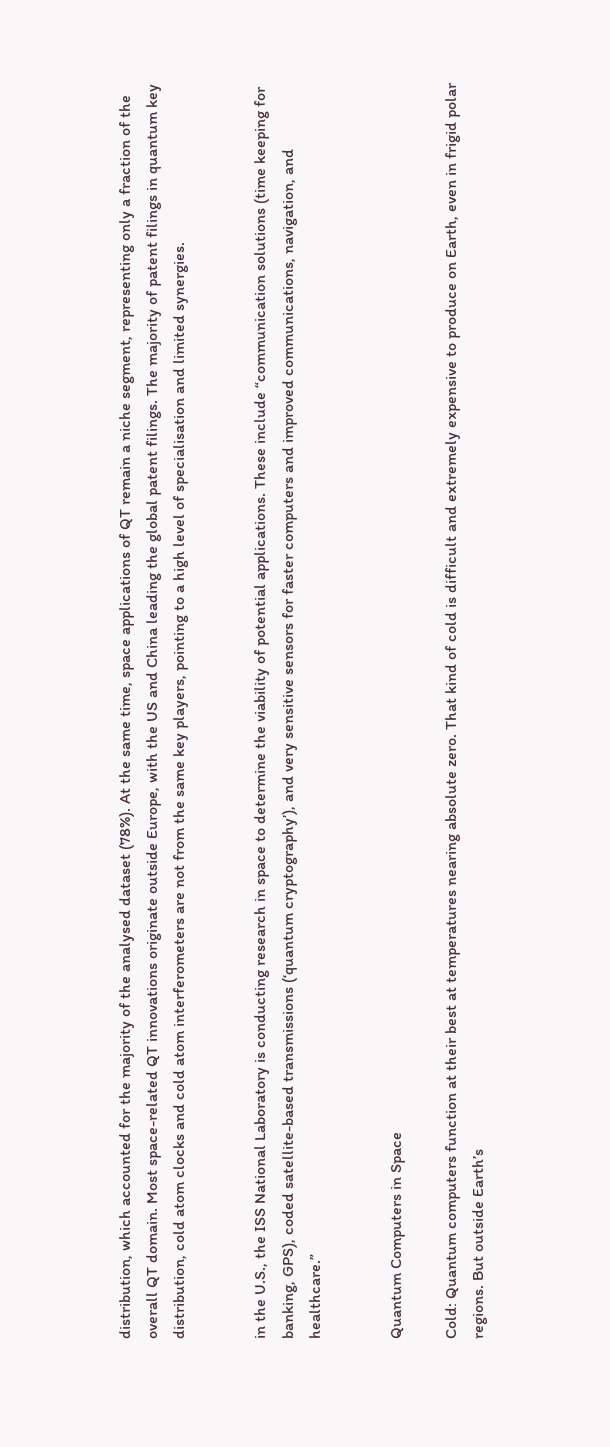distribution, which accounted for the majority of the analysed dataset (78%). At the same time, space applications of QT remain a niche segment, representing only a fraction of the overall QT domain. Most space-related QT innovations originate outside Europe, with the US and China leading the global patent filings. The majority of patent filings in quantum key distribution, cold atom clocks and cold atom interferometers are not from the same key players, pointing to a high level of specialisation and limited synergies.


in the U.S., the ISS National Laboratory is conducting research in space to determine the viability of potential applications. These include “communication solutions (time keeping for banking, GPS), coded satellite-based transmissions (‘quantum cryptography’), and very sensitive sensors for faster computers and improved communications, navigation, and healthcare.”


Quantum Computers in Space

Cold: Quantum computers function at their best at temperatures nearing absolute zero. That kind of cold is difficult and extremely expensive to produce on Earth, even in frigid polar regions. But outside Earth’s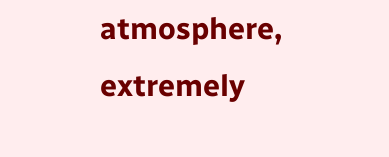atmosphere, extremely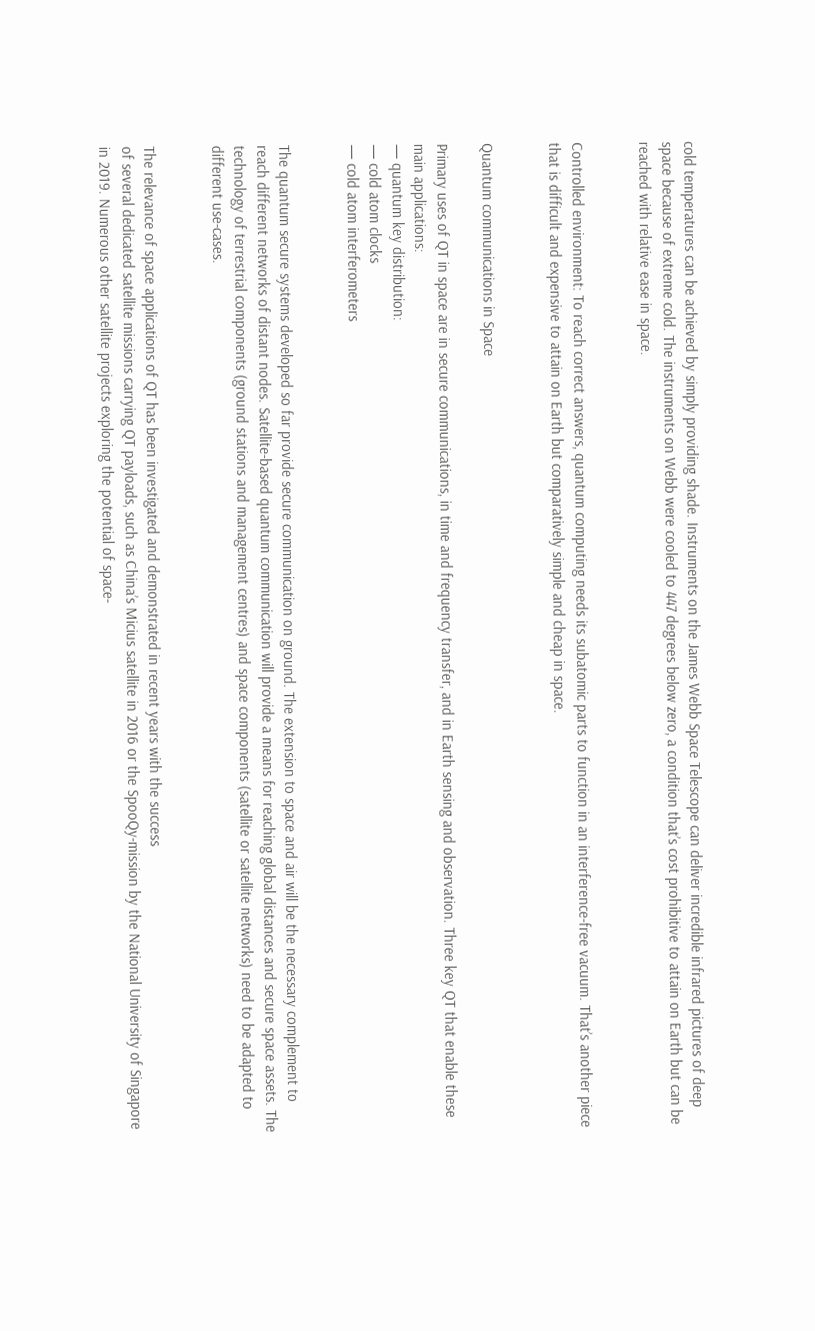cold temperatures can be achieved by simply providing shade. Instruments on the James Webb Space Telescope can deliver incredible infrared pictures of deep space because of extreme cold. The instruments on Webb were cooled to 447 degrees below zero, a condition that’s cost prohibitive to attain on Earth but can be reached with relative ease in space.


Controlled environment: To reach correct answers, quantum computing needs its subatomic parts to function in an interference-free vacuum. That’s another piece that is difficult and expensive to attain on Earth but comparatively simple and cheap in space.


Quantum communications in Space

Primary uses of QT in space are in secure communications, in time and frequency transfer, and in Earth sensing and observation. Three key QT that enable these main applications:
— quantum key distribution:
— cold atom clocks
— cold atom interferometers


The quantum secure systems developed so far provide secure communication on ground. The extension to space and air will be the necessary complement to reach different networks of distant nodes. Satellite-based quantum communication will provide a means for reaching global distances and secure space assets. The technology of terrestrial components (ground stations and management centres) and space components (satellite or satellite networks) need to be adapted to different use-cases.


The relevance of space applications of QT has been investigated and demonstrated in recent years with the success
of several dedicated satellite missions carrying QT payloads, such as China’s Micius satellite in 2016 or the SpooQy-mission by the National University of Singapore in 2019. Numerous other satellite projects exploring the potential of space-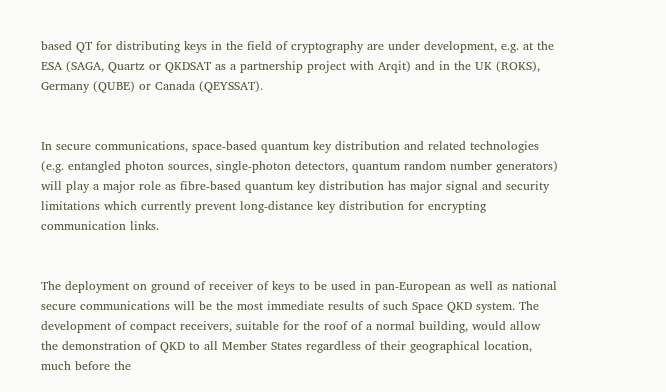based QT for distributing keys in the field of cryptography are under development, e.g. at the ESA (SAGA, Quartz or QKDSAT as a partnership project with Arqit) and in the UK (ROKS), Germany (QUBE) or Canada (QEYSSAT).


In secure communications, space-based quantum key distribution and related technologies (e.g. entangled photon sources, single-photon detectors, quantum random number generators) will play a major role as fibre-based quantum key distribution has major signal and security limitations which currently prevent long-distance key distribution for encrypting communication links.


The deployment on ground of receiver of keys to be used in pan-European as well as national secure communications will be the most immediate results of such Space QKD system. The development of compact receivers, suitable for the roof of a normal building, would allow the demonstration of QKD to all Member States regardless of their geographical location, much before the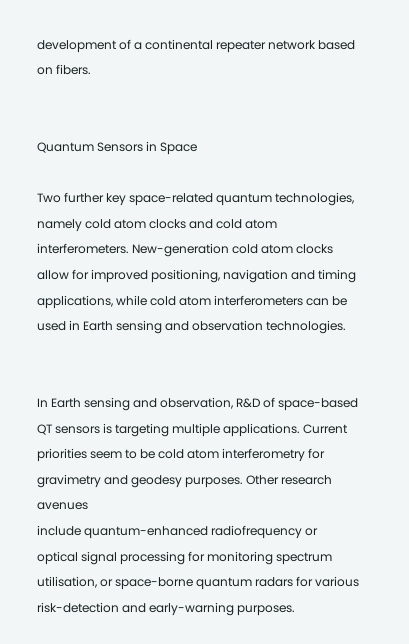development of a continental repeater network based on fibers.


Quantum Sensors in Space

Two further key space-related quantum technologies, namely cold atom clocks and cold atom interferometers. New-generation cold atom clocks allow for improved positioning, navigation and timing applications, while cold atom interferometers can be used in Earth sensing and observation technologies.


In Earth sensing and observation, R&D of space-based QT sensors is targeting multiple applications. Current priorities seem to be cold atom interferometry for gravimetry and geodesy purposes. Other research avenues
include quantum-enhanced radiofrequency or optical signal processing for monitoring spectrum utilisation, or space-borne quantum radars for various risk-detection and early-warning purposes.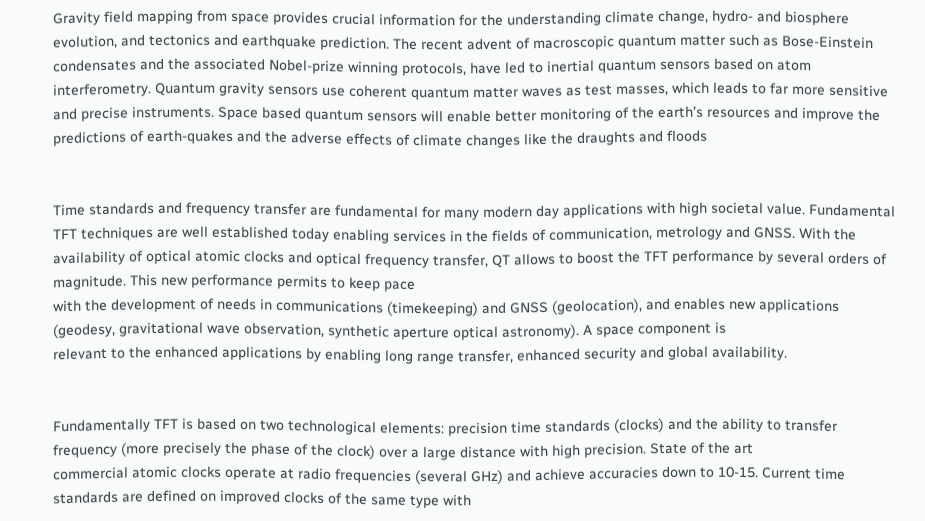Gravity field mapping from space provides crucial information for the understanding climate change, hydro- and biosphere evolution, and tectonics and earthquake prediction. The recent advent of macroscopic quantum matter such as Bose-Einstein condensates and the associated Nobel-prize winning protocols, have led to inertial quantum sensors based on atom interferometry. Quantum gravity sensors use coherent quantum matter waves as test masses, which leads to far more sensitive and precise instruments. Space based quantum sensors will enable better monitoring of the earth’s resources and improve the predictions of earth-quakes and the adverse effects of climate changes like the draughts and floods


Time standards and frequency transfer are fundamental for many modern day applications with high societal value. Fundamental TFT techniques are well established today enabling services in the fields of communication, metrology and GNSS. With the availability of optical atomic clocks and optical frequency transfer, QT allows to boost the TFT performance by several orders of magnitude. This new performance permits to keep pace
with the development of needs in communications (timekeeping) and GNSS (geolocation), and enables new applications (geodesy, gravitational wave observation, synthetic aperture optical astronomy). A space component is
relevant to the enhanced applications by enabling long range transfer, enhanced security and global availability.


Fundamentally TFT is based on two technological elements: precision time standards (clocks) and the ability to transfer frequency (more precisely the phase of the clock) over a large distance with high precision. State of the art
commercial atomic clocks operate at radio frequencies (several GHz) and achieve accuracies down to 10-15. Current time standards are defined on improved clocks of the same type with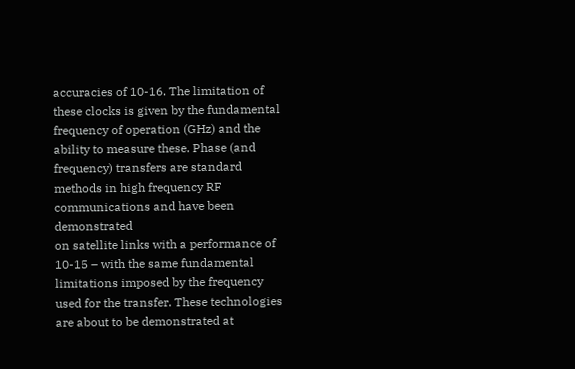accuracies of 10-16. The limitation of
these clocks is given by the fundamental frequency of operation (GHz) and the ability to measure these. Phase (and frequency) transfers are standard methods in high frequency RF communications and have been demonstrated
on satellite links with a performance of 10-15 – with the same fundamental limitations imposed by the frequency used for the transfer. These technologies are about to be demonstrated at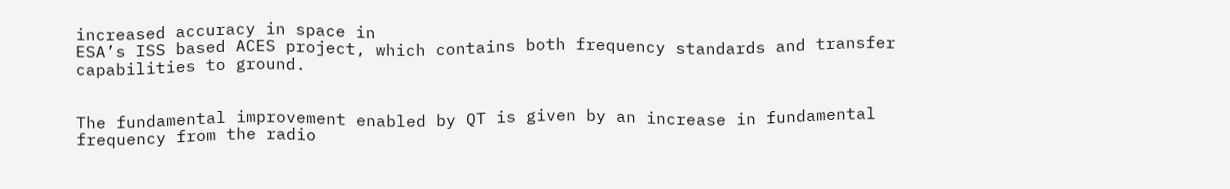increased accuracy in space in
ESA’s ISS based ACES project, which contains both frequency standards and transfer capabilities to ground.


The fundamental improvement enabled by QT is given by an increase in fundamental frequency from the radio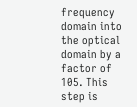frequency domain into the optical domain by a factor of 105. This step is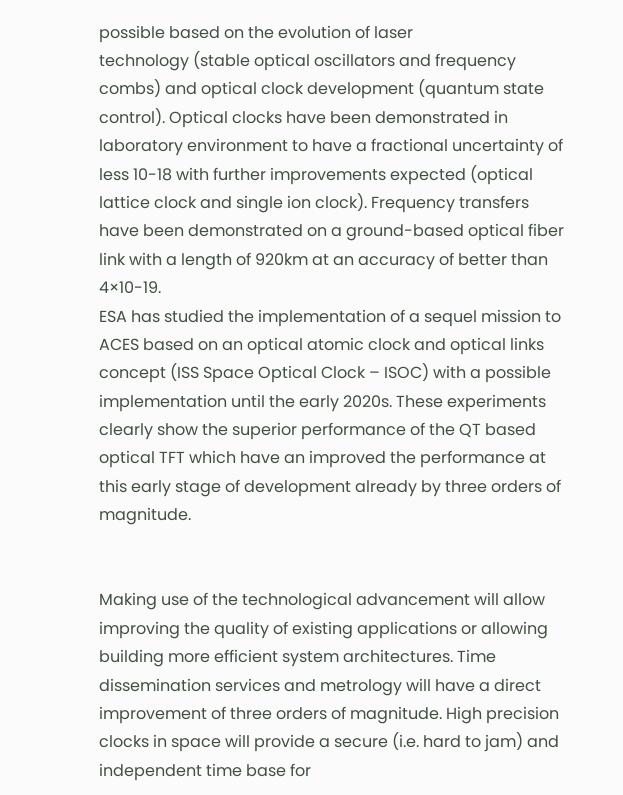possible based on the evolution of laser
technology (stable optical oscillators and frequency combs) and optical clock development (quantum state control). Optical clocks have been demonstrated in laboratory environment to have a fractional uncertainty of less 10-18 with further improvements expected (optical lattice clock and single ion clock). Frequency transfers have been demonstrated on a ground-based optical fiber link with a length of 920km at an accuracy of better than 4×10-19.
ESA has studied the implementation of a sequel mission to ACES based on an optical atomic clock and optical links concept (ISS Space Optical Clock – ISOC) with a possible implementation until the early 2020s. These experiments
clearly show the superior performance of the QT based optical TFT which have an improved the performance at this early stage of development already by three orders of magnitude.


Making use of the technological advancement will allow improving the quality of existing applications or allowing building more efficient system architectures. Time dissemination services and metrology will have a direct
improvement of three orders of magnitude. High precision clocks in space will provide a secure (i.e. hard to jam) and independent time base for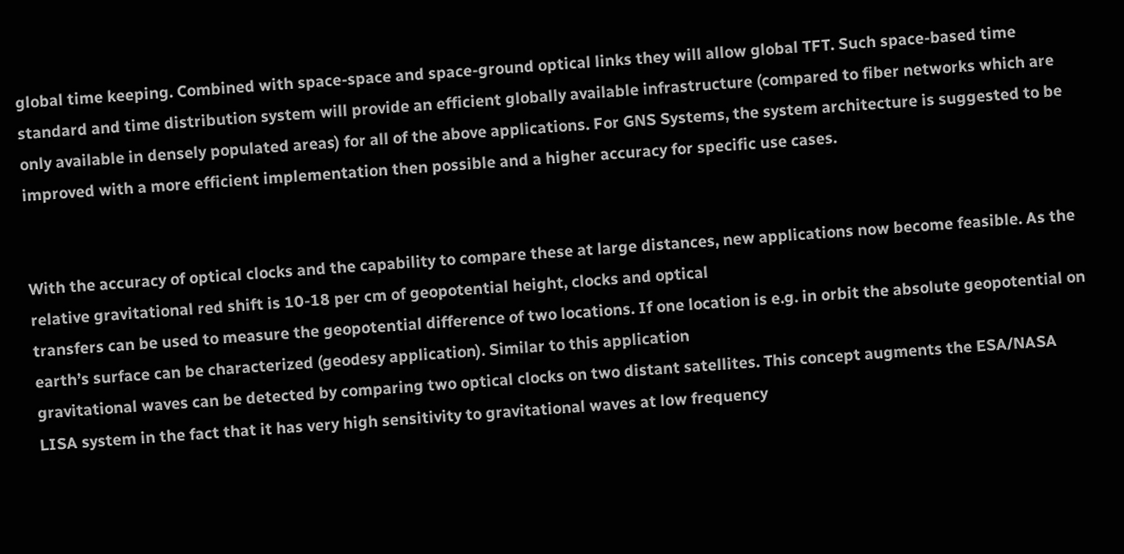global time keeping. Combined with space-space and space-ground optical links they will allow global TFT. Such space-based time standard and time distribution system will provide an efficient globally available infrastructure (compared to fiber networks which are only available in densely populated areas) for all of the above applications. For GNS Systems, the system architecture is suggested to be improved with a more efficient implementation then possible and a higher accuracy for specific use cases.


With the accuracy of optical clocks and the capability to compare these at large distances, new applications now become feasible. As the relative gravitational red shift is 10-18 per cm of geopotential height, clocks and optical
transfers can be used to measure the geopotential difference of two locations. If one location is e.g. in orbit the absolute geopotential on earth’s surface can be characterized (geodesy application). Similar to this application
gravitational waves can be detected by comparing two optical clocks on two distant satellites. This concept augments the ESA/NASA LISA system in the fact that it has very high sensitivity to gravitational waves at low frequency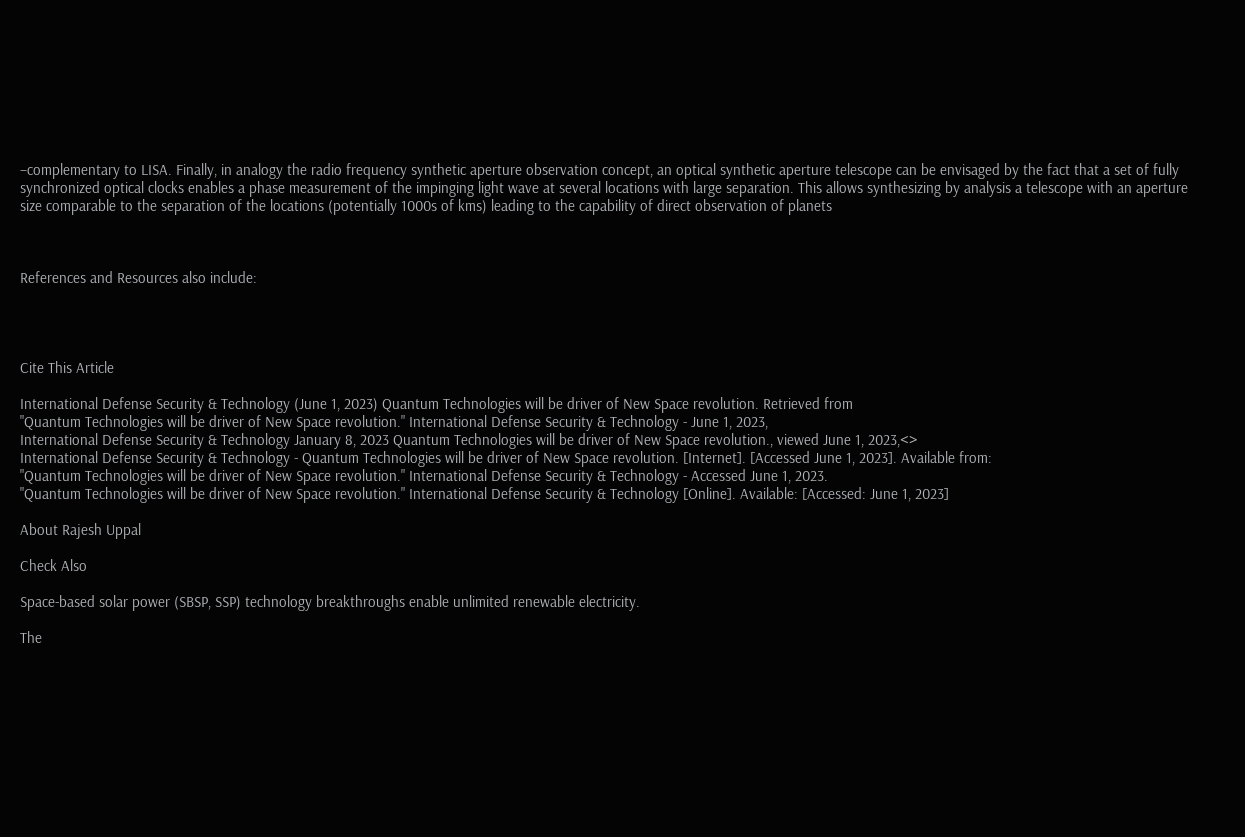–complementary to LISA. Finally, in analogy the radio frequency synthetic aperture observation concept, an optical synthetic aperture telescope can be envisaged by the fact that a set of fully synchronized optical clocks enables a phase measurement of the impinging light wave at several locations with large separation. This allows synthesizing by analysis a telescope with an aperture size comparable to the separation of the locations (potentially 1000s of kms) leading to the capability of direct observation of planets



References and Resources also include:




Cite This Article

International Defense Security & Technology (June 1, 2023) Quantum Technologies will be driver of New Space revolution. Retrieved from
"Quantum Technologies will be driver of New Space revolution." International Defense Security & Technology - June 1, 2023,
International Defense Security & Technology January 8, 2023 Quantum Technologies will be driver of New Space revolution., viewed June 1, 2023,<>
International Defense Security & Technology - Quantum Technologies will be driver of New Space revolution. [Internet]. [Accessed June 1, 2023]. Available from:
"Quantum Technologies will be driver of New Space revolution." International Defense Security & Technology - Accessed June 1, 2023.
"Quantum Technologies will be driver of New Space revolution." International Defense Security & Technology [Online]. Available: [Accessed: June 1, 2023]

About Rajesh Uppal

Check Also

Space-based solar power (SBSP, SSP) technology breakthroughs enable unlimited renewable electricity.

The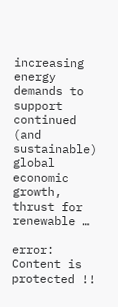increasing energy demands to support continued (and sustainable) global economic growth, thrust for renewable …

error: Content is protected !!